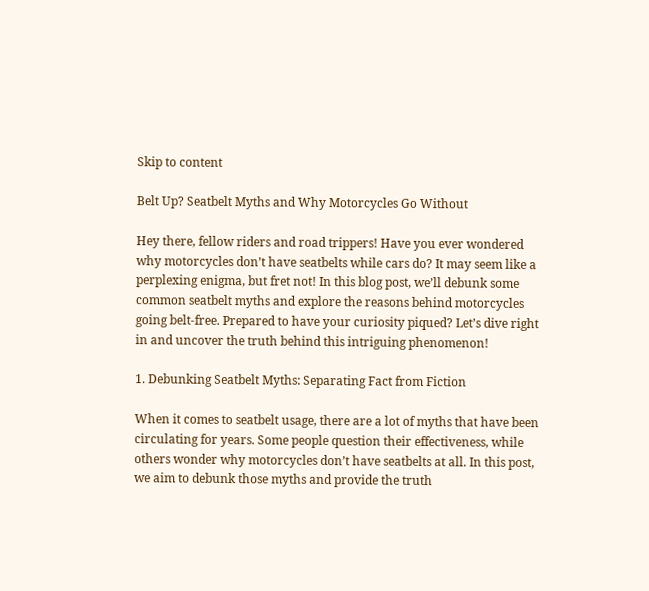Skip to content

Belt Up? Seatbelt Myths and Why Motorcycles Go Without

Hey there, fellow riders and road trippers! Have you ever wondered why motorcycles don’t have seatbelts while cars do? It may seem like a perplexing enigma, but fret not! In this blog post, we’ll debunk some common seatbelt myths and explore the reasons behind motorcycles going belt-free. Prepared to have your curiosity piqued? Let’s dive right in and uncover the truth behind this intriguing phenomenon!

1. Debunking Seatbelt Myths: Separating Fact from Fiction

When it comes to seatbelt usage, there are a lot of myths that have been circulating for years. Some people question their effectiveness, while others wonder why motorcycles don’t have seatbelts at all. In this post, we aim to debunk those myths and provide the truth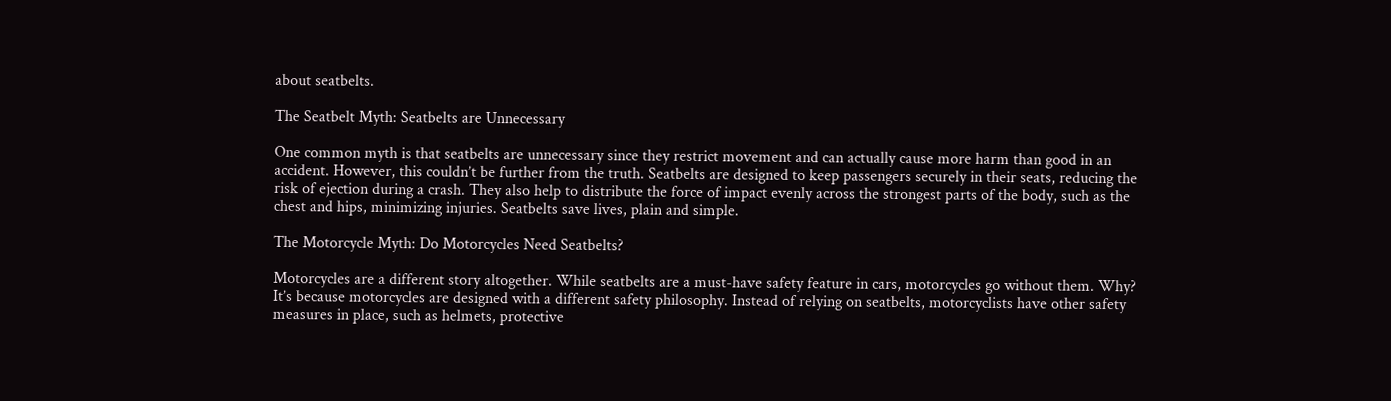about seatbelts.

The Seatbelt Myth: Seatbelts are Unnecessary

One common myth is that seatbelts are unnecessary since they restrict movement and can actually cause more harm than good in an accident. However, this couldn’t be further from the truth. Seatbelts are designed to keep passengers securely in their seats, reducing the risk of ejection during a crash. They also help to distribute the force of impact evenly across the strongest parts of the body, such as the chest and hips, minimizing injuries. Seatbelts save lives, plain and simple.

The Motorcycle Myth: Do Motorcycles Need Seatbelts?

Motorcycles are a different story altogether. While seatbelts are a must-have safety feature in cars, motorcycles go without them. Why? It’s because motorcycles are designed with a different safety philosophy. Instead of relying on seatbelts, motorcyclists have other safety measures in place, such as helmets, protective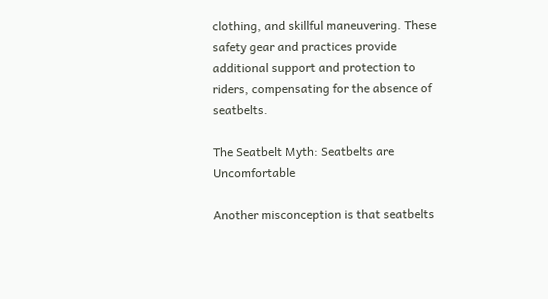clothing, and skillful maneuvering. These safety gear and practices provide additional support and protection to riders, compensating for the absence of seatbelts.

The Seatbelt Myth: Seatbelts are Uncomfortable

Another misconception is that seatbelts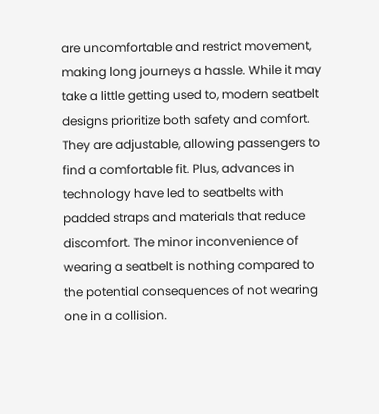are uncomfortable and restrict movement, making long journeys a hassle. While it may take a little getting used to, modern seatbelt designs prioritize both safety and comfort. They are adjustable, allowing passengers to find a comfortable fit. Plus, advances in technology have led to seatbelts with padded straps and materials that reduce discomfort. The minor inconvenience of wearing a seatbelt is nothing compared to the potential consequences of not wearing one in a collision.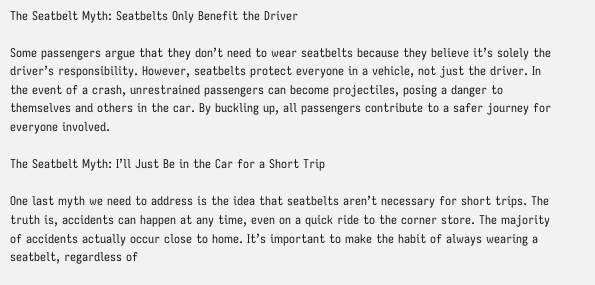The Seatbelt Myth: Seatbelts Only Benefit the Driver

Some passengers argue that they don’t need to wear seatbelts because they believe it’s solely the driver’s responsibility. However, seatbelts protect everyone in a vehicle, not just the driver. In the event of a crash, unrestrained passengers can become projectiles, posing a danger to themselves and others in the car. By buckling up, all passengers contribute to a safer journey for everyone involved.

The Seatbelt Myth: I’ll Just Be in the Car for a Short Trip

One last myth we need to address is the idea that seatbelts aren’t necessary for short trips. The truth is, accidents can happen at any time, even on a quick ride to the corner store. The majority of accidents actually occur close to home. It’s important to make the habit of always wearing a seatbelt, regardless of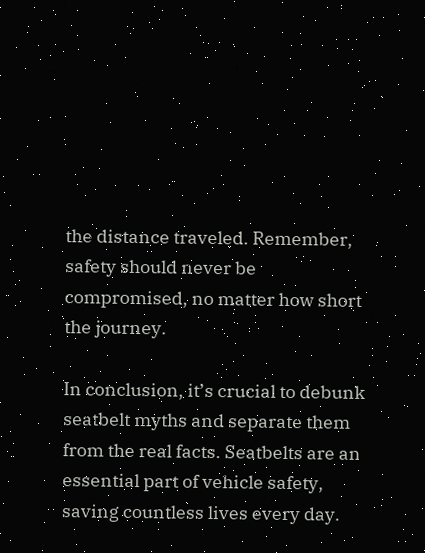the distance traveled. Remember, safety should never be compromised, no matter how short the journey.

In conclusion, it’s crucial to debunk seatbelt myths and separate them from the real facts. Seatbelts are an essential part of vehicle safety, saving countless lives every day.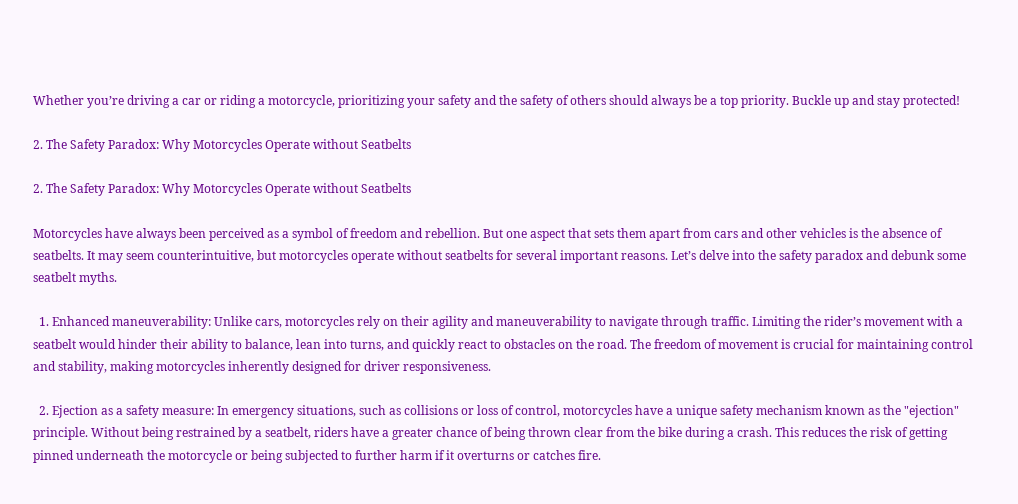Whether you’re driving a car or riding a motorcycle, prioritizing your safety and the safety of others should always be a top priority. Buckle up and stay protected!

2. The Safety Paradox: Why Motorcycles Operate without Seatbelts

2. The Safety Paradox: Why Motorcycles Operate without Seatbelts

Motorcycles have always been perceived as a symbol of freedom and rebellion. But one aspect that sets them apart from cars and other vehicles is the absence of seatbelts. It may seem counterintuitive, but motorcycles operate without seatbelts for several important reasons. Let’s delve into the safety paradox and debunk some seatbelt myths.

  1. Enhanced maneuverability: Unlike cars, motorcycles rely on their agility and maneuverability to navigate through traffic. Limiting the rider’s movement with a seatbelt would hinder their ability to balance, lean into turns, and quickly react to obstacles on the road. The freedom of movement is crucial for maintaining control and stability, making motorcycles inherently designed for driver responsiveness.

  2. Ejection as a safety measure: In emergency situations, such as collisions or loss of control, motorcycles have a unique safety mechanism known as the "ejection" principle. Without being restrained by a seatbelt, riders have a greater chance of being thrown clear from the bike during a crash. This reduces the risk of getting pinned underneath the motorcycle or being subjected to further harm if it overturns or catches fire.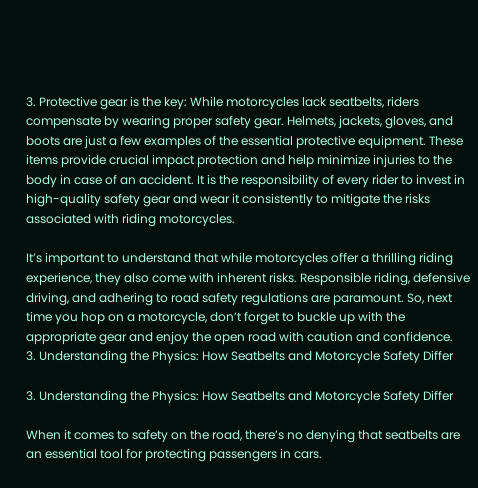3. Protective gear is the key: While motorcycles lack seatbelts, riders compensate by wearing proper safety gear. Helmets, jackets, gloves, and boots are just a few examples of the essential protective equipment. These items provide crucial impact protection and help minimize injuries to the body in case of an accident. It is the responsibility of every rider to invest in high-quality safety gear and wear it consistently to mitigate the risks associated with riding motorcycles.

It’s important to understand that while motorcycles offer a thrilling riding experience, they also come with inherent risks. Responsible riding, defensive driving, and adhering to road safety regulations are paramount. So, next time you hop on a motorcycle, don’t forget to buckle up with the appropriate gear and enjoy the open road with caution and confidence.
3. Understanding the Physics: How Seatbelts and Motorcycle Safety Differ

3. Understanding the Physics: How Seatbelts and Motorcycle Safety Differ

When it comes to safety on the road, there’s no denying that seatbelts are an essential tool for protecting passengers in cars.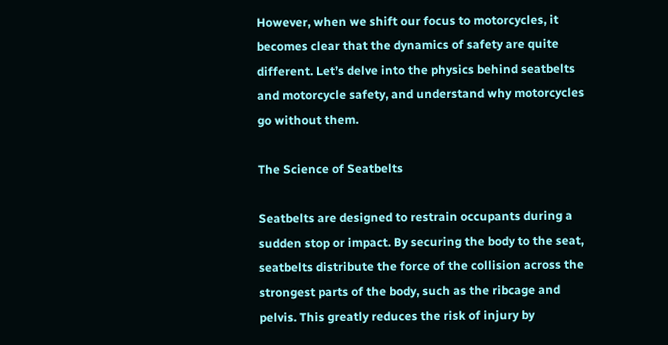However, when we shift our focus to motorcycles, it becomes clear that the dynamics of safety are quite different. Let’s delve into the physics behind seatbelts and motorcycle safety, and understand why motorcycles go without them.

The Science of Seatbelts

Seatbelts are designed to restrain occupants during a sudden stop or impact. By securing the body to the seat, seatbelts distribute the force of the collision across the strongest parts of the body, such as the ribcage and pelvis. This greatly reduces the risk of injury by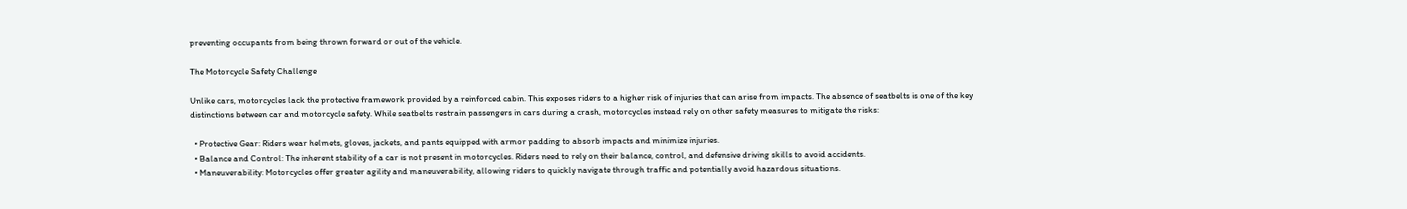preventing occupants from being thrown forward or out of the vehicle.

The Motorcycle Safety Challenge

Unlike cars, motorcycles lack the protective framework provided by a reinforced cabin. This exposes riders to a higher risk of injuries that can arise from impacts. The absence of seatbelts is one of the key distinctions between car and motorcycle safety. While seatbelts restrain passengers in cars during a crash, motorcycles instead rely on other safety measures to mitigate the risks:

  • Protective Gear: Riders wear helmets, gloves, jackets, and pants equipped with armor padding to absorb impacts and minimize injuries.
  • Balance and Control: The inherent stability of a car is not present in motorcycles. Riders need to rely on their balance, control, and defensive driving skills to avoid accidents.
  • Maneuverability: Motorcycles offer greater agility and maneuverability, allowing riders to quickly navigate through traffic and potentially avoid hazardous situations.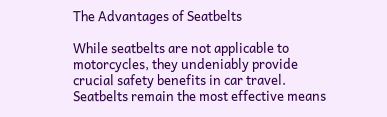The Advantages of Seatbelts

While seatbelts are not applicable to motorcycles, they undeniably provide crucial safety benefits in car travel. Seatbelts remain the most effective means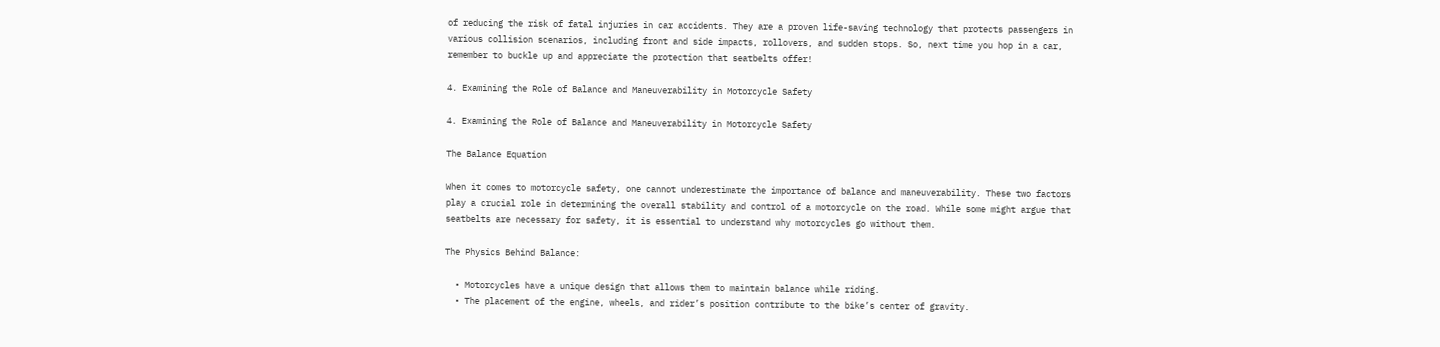of reducing the risk of fatal injuries in car accidents. They are a proven life-saving technology that protects passengers in various collision scenarios, including front and side impacts, rollovers, and sudden stops. So, next time you hop in a car, remember to buckle up and appreciate the protection that seatbelts offer!

4. Examining the Role of Balance and Maneuverability in Motorcycle Safety

4. Examining the Role of Balance and Maneuverability in Motorcycle Safety

The Balance Equation

When it comes to motorcycle safety, one cannot underestimate the importance of balance and maneuverability. These two factors play a crucial role in determining the overall stability and control of a motorcycle on the road. While some might argue that seatbelts are necessary for safety, it is essential to understand why motorcycles go without them.

The Physics Behind Balance:

  • Motorcycles have a unique design that allows them to maintain balance while riding.
  • The placement of the engine, wheels, and rider’s position contribute to the bike’s center of gravity.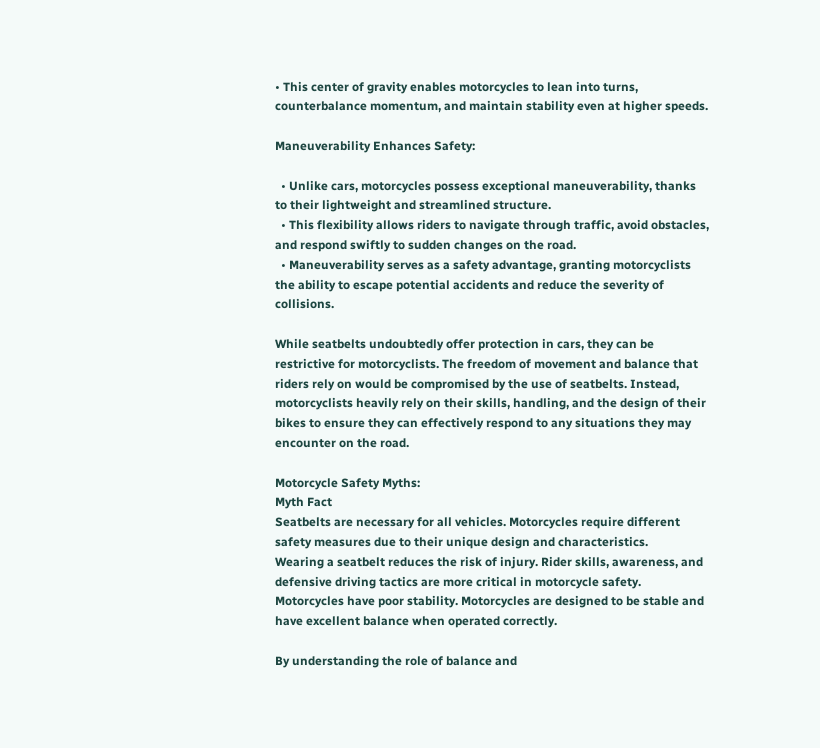• This center of gravity enables motorcycles to lean into turns, counterbalance momentum, and maintain stability even at higher speeds.

Maneuverability Enhances Safety:

  • Unlike cars, motorcycles possess exceptional maneuverability, thanks to their lightweight and streamlined structure.
  • This flexibility allows riders to navigate through traffic, avoid obstacles, and respond swiftly to sudden changes on the road.
  • Maneuverability serves as a safety advantage, granting motorcyclists the ability to escape potential accidents and reduce the severity of collisions.

While seatbelts undoubtedly offer protection in cars, they can be restrictive for motorcyclists. The freedom of movement and balance that riders rely on would be compromised by the use of seatbelts. Instead, motorcyclists heavily rely on their skills, handling, and the design of their bikes to ensure they can effectively respond to any situations they may encounter on the road.

Motorcycle Safety Myths:
Myth Fact
Seatbelts are necessary for all vehicles. Motorcycles require different safety measures due to their unique design and characteristics.
Wearing a seatbelt reduces the risk of injury. Rider skills, awareness, and defensive driving tactics are more critical in motorcycle safety.
Motorcycles have poor stability. Motorcycles are designed to be stable and have excellent balance when operated correctly.

By understanding the role of balance and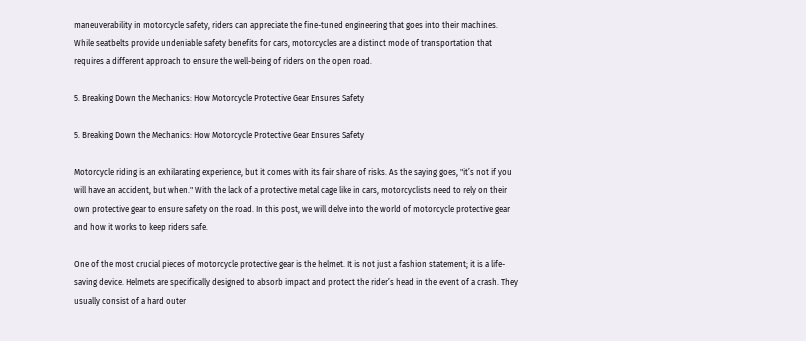maneuverability in motorcycle safety, riders can appreciate the fine-tuned engineering that goes into their machines. While seatbelts provide undeniable safety benefits for cars, motorcycles are a distinct mode of transportation that requires a different approach to ensure the well-being of riders on the open road.

5. Breaking Down the Mechanics: How Motorcycle Protective Gear Ensures Safety

5. Breaking Down the Mechanics: How Motorcycle Protective Gear Ensures Safety

Motorcycle riding is an exhilarating experience, but it comes with its fair share of risks. As the saying goes, "it’s not if you will have an accident, but when." With the lack of a protective metal cage like in cars, motorcyclists need to rely on their own protective gear to ensure safety on the road. In this post, we will delve into the world of motorcycle protective gear and how it works to keep riders safe.

One of the most crucial pieces of motorcycle protective gear is the helmet. It is not just a fashion statement; it is a life-saving device. Helmets are specifically designed to absorb impact and protect the rider’s head in the event of a crash. They usually consist of a hard outer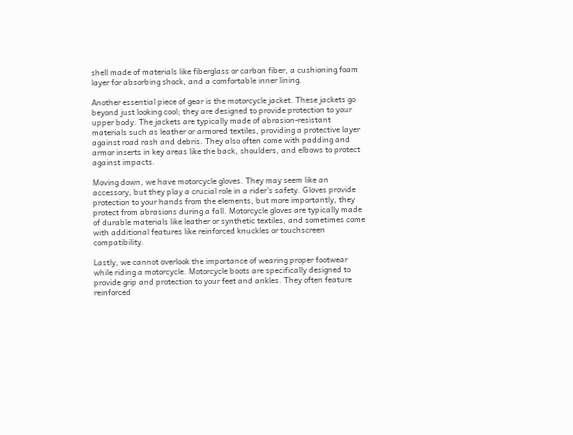shell made of materials like fiberglass or carbon fiber, a cushioning foam layer for absorbing shock, and a comfortable inner lining.

Another essential piece of gear is the motorcycle jacket. These jackets go beyond just looking cool; they are designed to provide protection to your upper body. The jackets are typically made of abrasion-resistant materials such as leather or armored textiles, providing a protective layer against road rash and debris. They also often come with padding and armor inserts in key areas like the back, shoulders, and elbows to protect against impacts.

Moving down, we have motorcycle gloves. They may seem like an accessory, but they play a crucial role in a rider’s safety. Gloves provide protection to your hands from the elements, but more importantly, they protect from abrasions during a fall. Motorcycle gloves are typically made of durable materials like leather or synthetic textiles, and sometimes come with additional features like reinforced knuckles or touchscreen compatibility.

Lastly, we cannot overlook the importance of wearing proper footwear while riding a motorcycle. Motorcycle boots are specifically designed to provide grip and protection to your feet and ankles. They often feature reinforced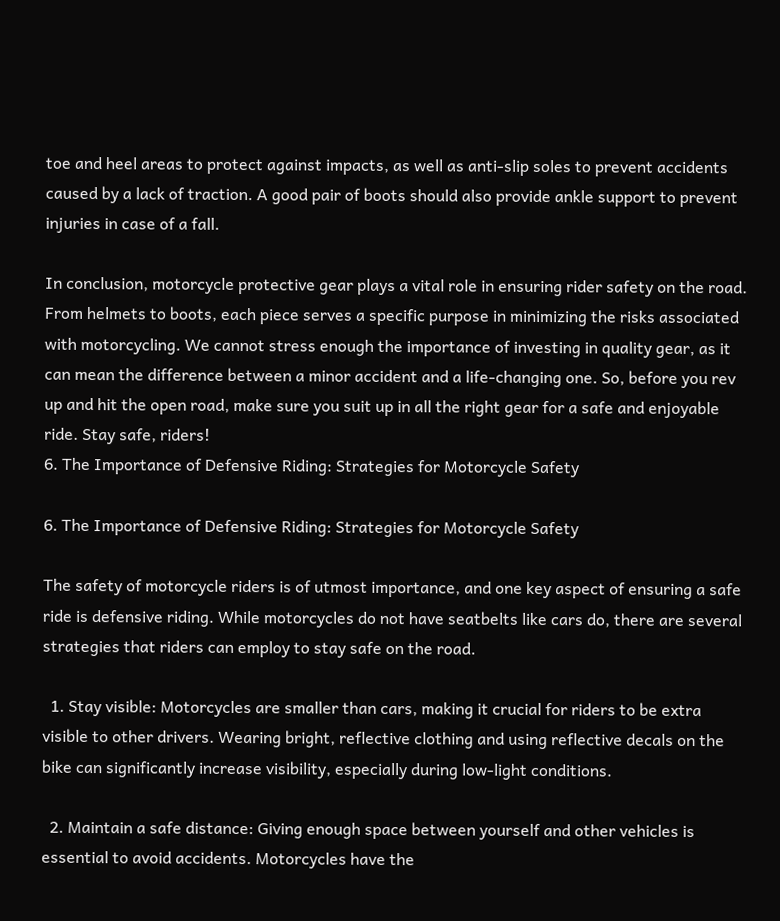toe and heel areas to protect against impacts, as well as anti-slip soles to prevent accidents caused by a lack of traction. A good pair of boots should also provide ankle support to prevent injuries in case of a fall.

In conclusion, motorcycle protective gear plays a vital role in ensuring rider safety on the road. From helmets to boots, each piece serves a specific purpose in minimizing the risks associated with motorcycling. We cannot stress enough the importance of investing in quality gear, as it can mean the difference between a minor accident and a life-changing one. So, before you rev up and hit the open road, make sure you suit up in all the right gear for a safe and enjoyable ride. Stay safe, riders!
6. The Importance of Defensive Riding: Strategies for Motorcycle Safety

6. The Importance of Defensive Riding: Strategies for Motorcycle Safety

The safety of motorcycle riders is of utmost importance, and one key aspect of ensuring a safe ride is defensive riding. While motorcycles do not have seatbelts like cars do, there are several strategies that riders can employ to stay safe on the road.

  1. Stay visible: Motorcycles are smaller than cars, making it crucial for riders to be extra visible to other drivers. Wearing bright, reflective clothing and using reflective decals on the bike can significantly increase visibility, especially during low-light conditions.

  2. Maintain a safe distance: Giving enough space between yourself and other vehicles is essential to avoid accidents. Motorcycles have the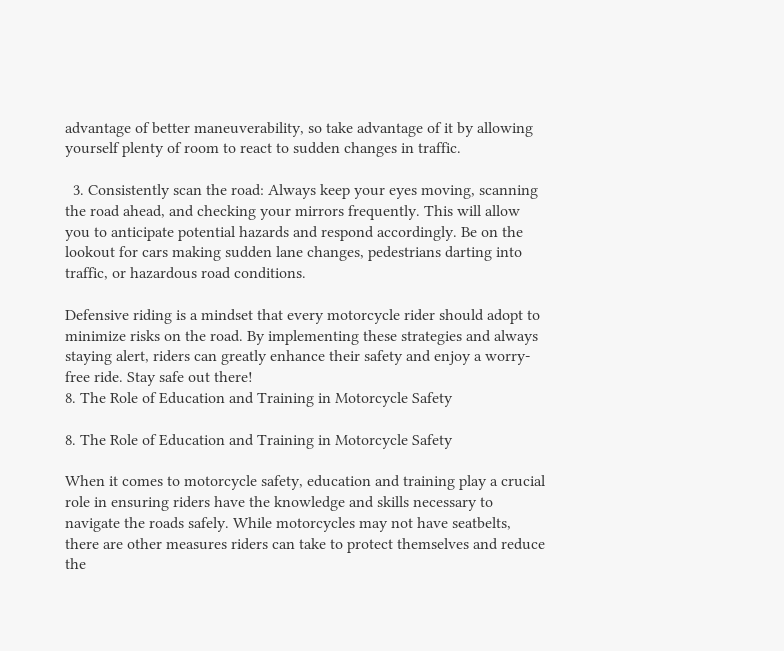advantage of better maneuverability, so take advantage of it by allowing yourself plenty of room to react to sudden changes in traffic.

  3. Consistently scan the road: Always keep your eyes moving, scanning the road ahead, and checking your mirrors frequently. This will allow you to anticipate potential hazards and respond accordingly. Be on the lookout for cars making sudden lane changes, pedestrians darting into traffic, or hazardous road conditions.

Defensive riding is a mindset that every motorcycle rider should adopt to minimize risks on the road. By implementing these strategies and always staying alert, riders can greatly enhance their safety and enjoy a worry-free ride. Stay safe out there!
8. The Role of Education and Training in Motorcycle Safety

8. The Role of Education and Training in Motorcycle Safety

When it comes to motorcycle safety, education and training play a crucial role in ensuring riders have the knowledge and skills necessary to navigate the roads safely. While motorcycles may not have seatbelts, there are other measures riders can take to protect themselves and reduce the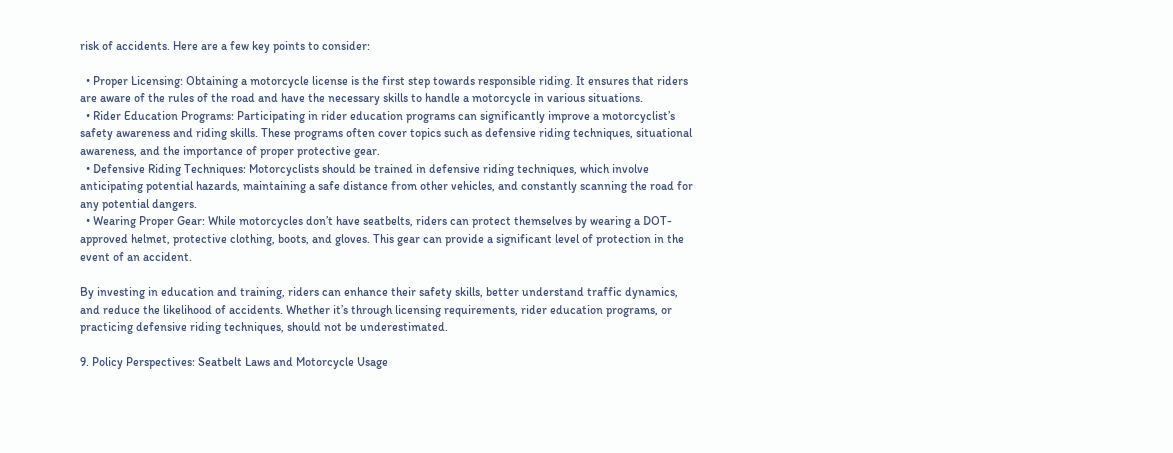risk of accidents. Here are a few key points to consider:

  • Proper Licensing: Obtaining a motorcycle license is the first step towards responsible riding. It ensures that riders are aware of the rules of the road and have the necessary skills to handle a motorcycle in various situations.
  • Rider Education Programs: Participating in rider education programs can significantly improve a motorcyclist’s safety awareness and riding skills. These programs often cover topics such as defensive riding techniques, situational awareness, and the importance of proper protective gear.
  • Defensive Riding Techniques: Motorcyclists should be trained in defensive riding techniques, which involve anticipating potential hazards, maintaining a safe distance from other vehicles, and constantly scanning the road for any potential dangers.
  • Wearing Proper Gear: While motorcycles don’t have seatbelts, riders can protect themselves by wearing a DOT-approved helmet, protective clothing, boots, and gloves. This gear can provide a significant level of protection in the event of an accident.

By investing in education and training, riders can enhance their safety skills, better understand traffic dynamics, and reduce the likelihood of accidents. Whether it’s through licensing requirements, rider education programs, or practicing defensive riding techniques, should not be underestimated.

9. Policy Perspectives: Seatbelt Laws and Motorcycle Usage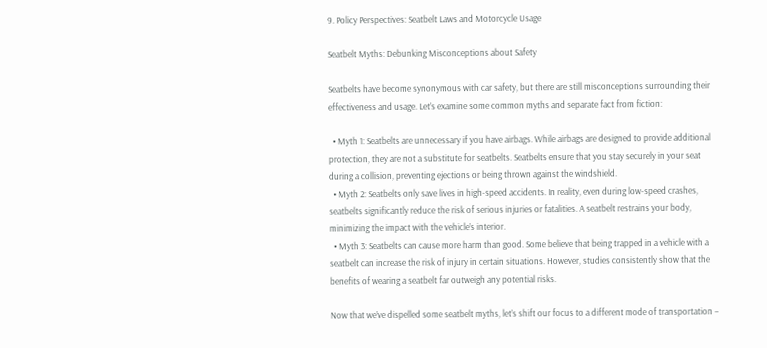9. Policy Perspectives: Seatbelt Laws and Motorcycle Usage

Seatbelt Myths: Debunking Misconceptions about Safety

Seatbelts have become synonymous with car safety, but there are still misconceptions surrounding their effectiveness and usage. Let’s examine some common myths and separate fact from fiction:

  • Myth 1: Seatbelts are unnecessary if you have airbags. While airbags are designed to provide additional protection, they are not a substitute for seatbelts. Seatbelts ensure that you stay securely in your seat during a collision, preventing ejections or being thrown against the windshield.
  • Myth 2: Seatbelts only save lives in high-speed accidents. In reality, even during low-speed crashes, seatbelts significantly reduce the risk of serious injuries or fatalities. A seatbelt restrains your body, minimizing the impact with the vehicle’s interior.
  • Myth 3: Seatbelts can cause more harm than good. Some believe that being trapped in a vehicle with a seatbelt can increase the risk of injury in certain situations. However, studies consistently show that the benefits of wearing a seatbelt far outweigh any potential risks.

Now that we’ve dispelled some seatbelt myths, let’s shift our focus to a different mode of transportation –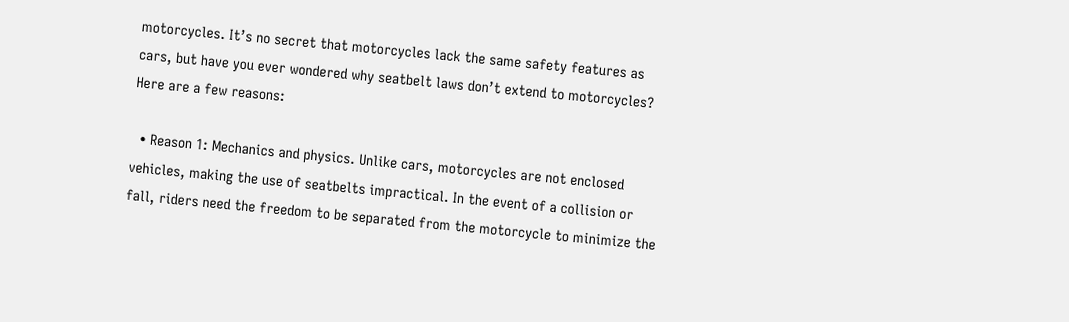motorcycles. It’s no secret that motorcycles lack the same safety features as cars, but have you ever wondered why seatbelt laws don’t extend to motorcycles? Here are a few reasons:

  • Reason 1: Mechanics and physics. Unlike cars, motorcycles are not enclosed vehicles, making the use of seatbelts impractical. In the event of a collision or fall, riders need the freedom to be separated from the motorcycle to minimize the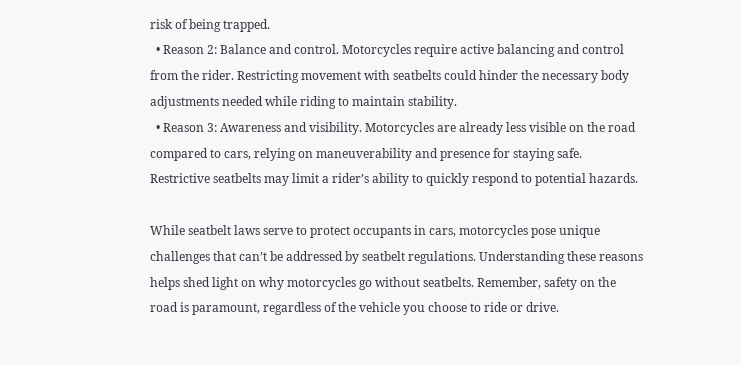risk of being trapped.
  • Reason 2: Balance and control. Motorcycles require active balancing and control from the rider. Restricting movement with seatbelts could hinder the necessary body adjustments needed while riding to maintain stability.
  • Reason 3: Awareness and visibility. Motorcycles are already less visible on the road compared to cars, relying on maneuverability and presence for staying safe. Restrictive seatbelts may limit a rider’s ability to quickly respond to potential hazards.

While seatbelt laws serve to protect occupants in cars, motorcycles pose unique challenges that can’t be addressed by seatbelt regulations. Understanding these reasons helps shed light on why motorcycles go without seatbelts. Remember, safety on the road is paramount, regardless of the vehicle you choose to ride or drive.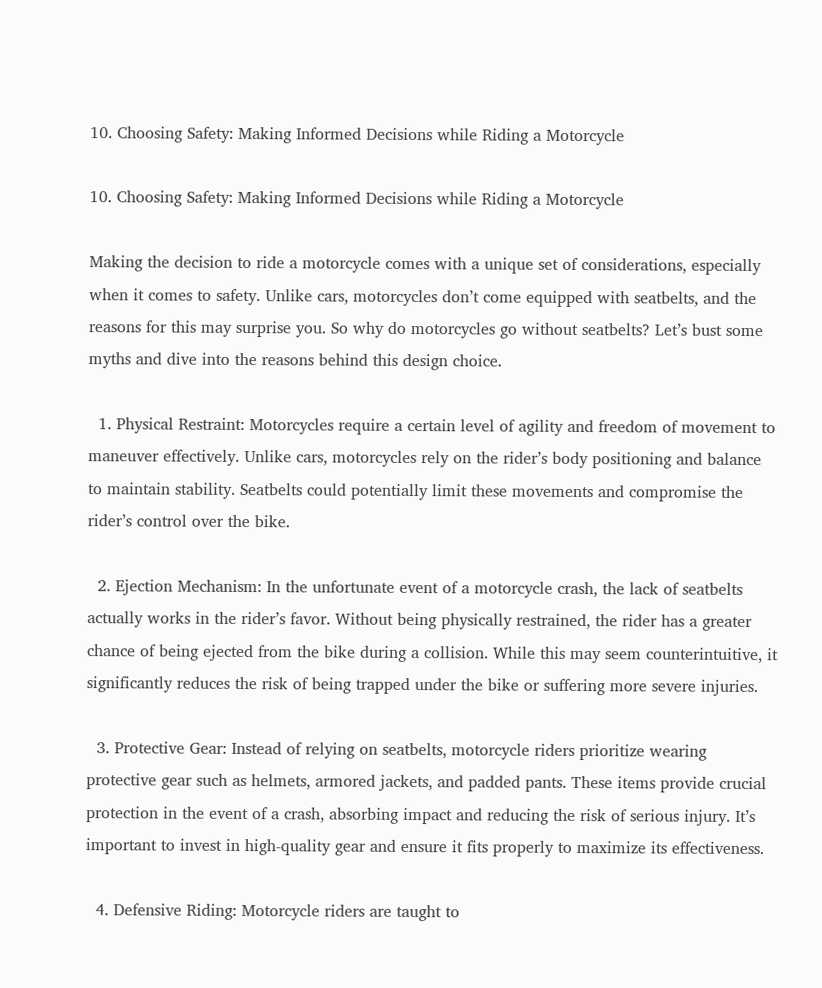10. Choosing Safety: Making Informed Decisions while Riding a Motorcycle

10. Choosing Safety: Making Informed Decisions while Riding a Motorcycle

Making the decision to ride a motorcycle comes with a unique set of considerations, especially when it comes to safety. Unlike cars, motorcycles don’t come equipped with seatbelts, and the reasons for this may surprise you. So why do motorcycles go without seatbelts? Let’s bust some myths and dive into the reasons behind this design choice.

  1. Physical Restraint: Motorcycles require a certain level of agility and freedom of movement to maneuver effectively. Unlike cars, motorcycles rely on the rider’s body positioning and balance to maintain stability. Seatbelts could potentially limit these movements and compromise the rider’s control over the bike.

  2. Ejection Mechanism: In the unfortunate event of a motorcycle crash, the lack of seatbelts actually works in the rider’s favor. Without being physically restrained, the rider has a greater chance of being ejected from the bike during a collision. While this may seem counterintuitive, it significantly reduces the risk of being trapped under the bike or suffering more severe injuries.

  3. Protective Gear: Instead of relying on seatbelts, motorcycle riders prioritize wearing protective gear such as helmets, armored jackets, and padded pants. These items provide crucial protection in the event of a crash, absorbing impact and reducing the risk of serious injury. It’s important to invest in high-quality gear and ensure it fits properly to maximize its effectiveness.

  4. Defensive Riding: Motorcycle riders are taught to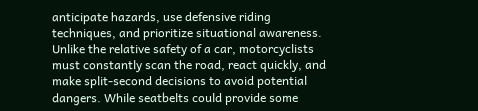anticipate hazards, use defensive riding techniques, and prioritize situational awareness. Unlike the relative safety of a car, motorcyclists must constantly scan the road, react quickly, and make split-second decisions to avoid potential dangers. While seatbelts could provide some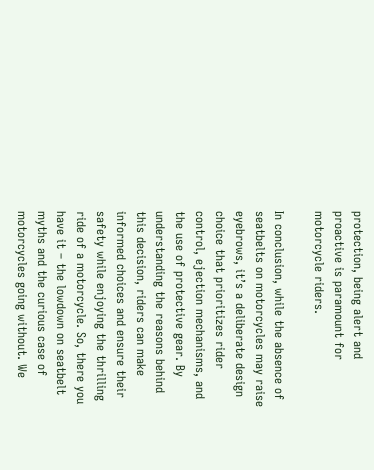protection, being alert and proactive is paramount for motorcycle riders.

In conclusion, while the absence of seatbelts on motorcycles may raise eyebrows, it’s a deliberate design choice that prioritizes rider control, ejection mechanisms, and the use of protective gear. By understanding the reasons behind this decision, riders can make informed choices and ensure their safety while enjoying the thrilling ride of a motorcycle. So, there you have it – the lowdown on seatbelt myths and the curious case of motorcycles going without. We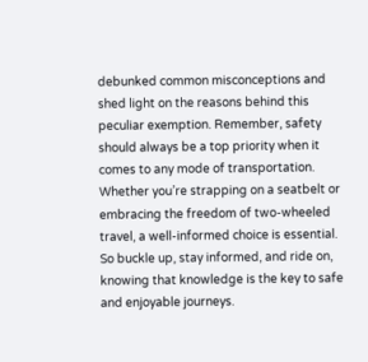debunked common misconceptions and shed light on the reasons behind this peculiar exemption. Remember, safety should always be a top priority when it comes to any mode of transportation. Whether you’re strapping on a seatbelt or embracing the freedom of two-wheeled travel, a well-informed choice is essential. So buckle up, stay informed, and ride on, knowing that knowledge is the key to safe and enjoyable journeys.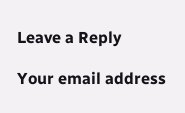Leave a Reply

Your email address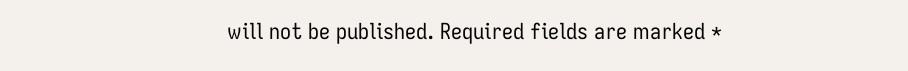will not be published. Required fields are marked *